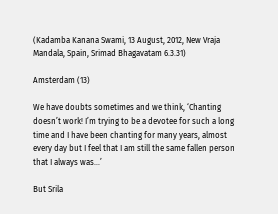(Kadamba Kanana Swami, 13 August, 2012, New Vraja Mandala, Spain, Srimad Bhagavatam 6.3.31)

Amsterdam (13)

We have doubts sometimes and we think, ‘Chanting doesn’t work! I’m trying to be a devotee for such a long time and I have been chanting for many years, almost every day but I feel that I am still the same fallen person that I always was…’

But Srila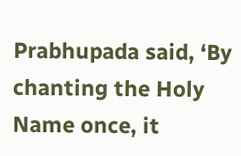Prabhupada said, ‘By chanting the Holy Name once, it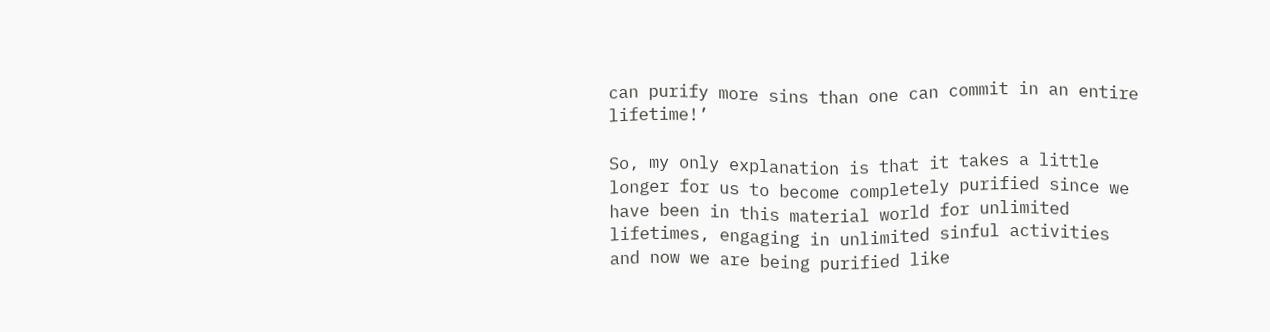can purify more sins than one can commit in an entire lifetime!’

So, my only explanation is that it takes a little longer for us to become completely purified since we have been in this material world for unlimited lifetimes, engaging in unlimited sinful activities and now we are being purified like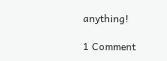anything!

1 Comment